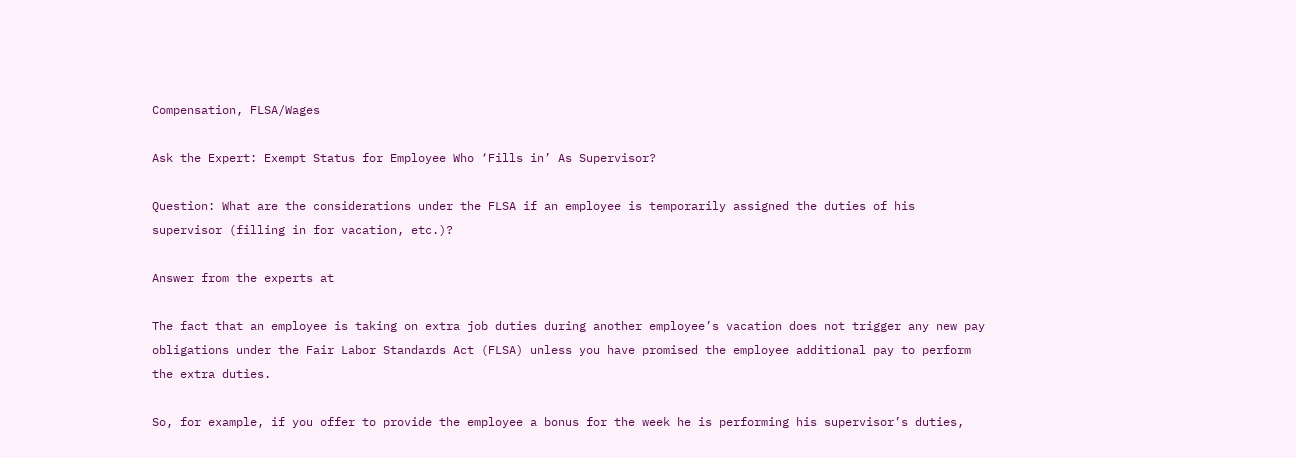Compensation, FLSA/Wages

Ask the Expert: Exempt Status for Employee Who ‘Fills in’ As Supervisor?

Question: What are the considerations under the FLSA if an employee is temporarily assigned the duties of his supervisor (filling in for vacation, etc.)?

Answer from the experts at

The fact that an employee is taking on extra job duties during another employee’s vacation does not trigger any new pay obligations under the Fair Labor Standards Act (FLSA) unless you have promised the employee additional pay to perform the extra duties.

So, for example, if you offer to provide the employee a bonus for the week he is performing his supervisor’s duties,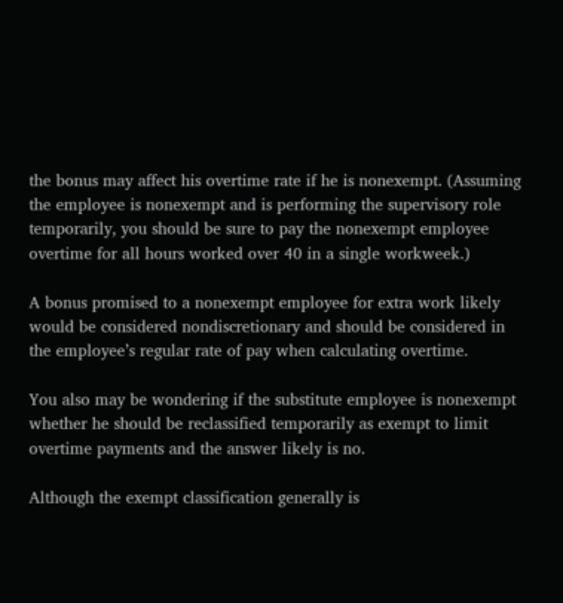the bonus may affect his overtime rate if he is nonexempt. (Assuming the employee is nonexempt and is performing the supervisory role temporarily, you should be sure to pay the nonexempt employee overtime for all hours worked over 40 in a single workweek.)

A bonus promised to a nonexempt employee for extra work likely would be considered nondiscretionary and should be considered in the employee’s regular rate of pay when calculating overtime.

You also may be wondering if the substitute employee is nonexempt whether he should be reclassified temporarily as exempt to limit overtime payments and the answer likely is no.

Although the exempt classification generally is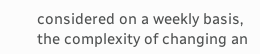considered on a weekly basis, the complexity of changing an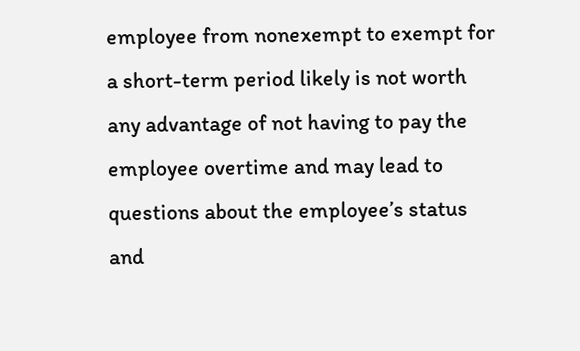employee from nonexempt to exempt for a short-term period likely is not worth any advantage of not having to pay the employee overtime and may lead to questions about the employee’s status and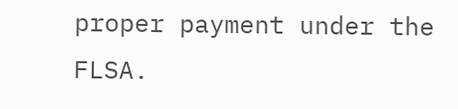proper payment under the FLSA.